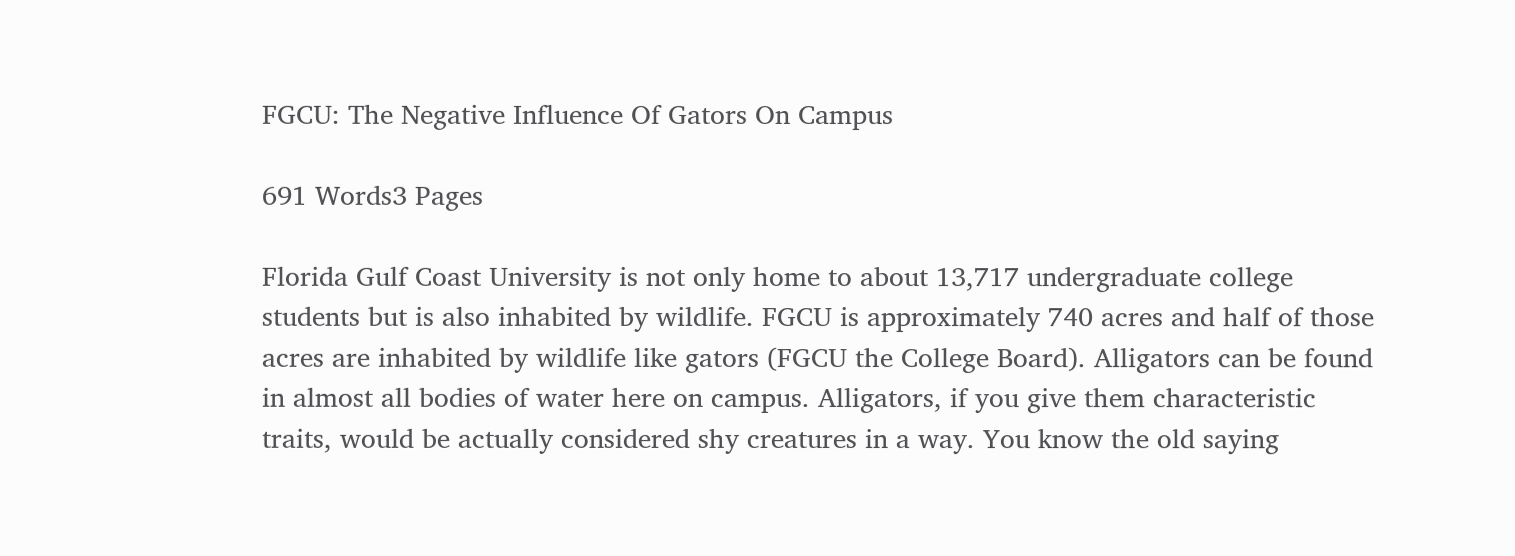FGCU: The Negative Influence Of Gators On Campus

691 Words3 Pages

Florida Gulf Coast University is not only home to about 13,717 undergraduate college students but is also inhabited by wildlife. FGCU is approximately 740 acres and half of those acres are inhabited by wildlife like gators (FGCU the College Board). Alligators can be found in almost all bodies of water here on campus. Alligators, if you give them characteristic traits, would be actually considered shy creatures in a way. You know the old saying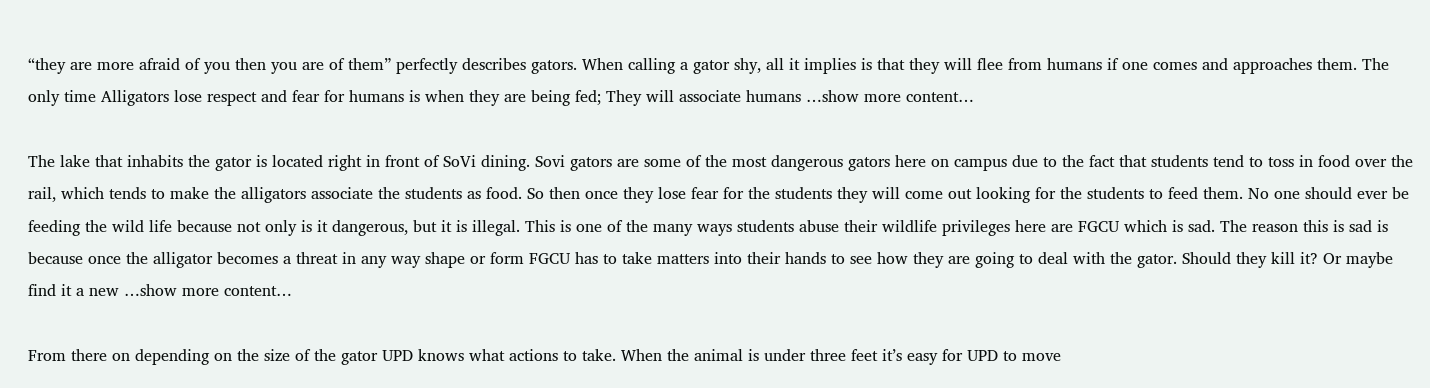“they are more afraid of you then you are of them” perfectly describes gators. When calling a gator shy, all it implies is that they will flee from humans if one comes and approaches them. The only time Alligators lose respect and fear for humans is when they are being fed; They will associate humans …show more content…

The lake that inhabits the gator is located right in front of SoVi dining. Sovi gators are some of the most dangerous gators here on campus due to the fact that students tend to toss in food over the rail, which tends to make the alligators associate the students as food. So then once they lose fear for the students they will come out looking for the students to feed them. No one should ever be feeding the wild life because not only is it dangerous, but it is illegal. This is one of the many ways students abuse their wildlife privileges here are FGCU which is sad. The reason this is sad is because once the alligator becomes a threat in any way shape or form FGCU has to take matters into their hands to see how they are going to deal with the gator. Should they kill it? Or maybe find it a new …show more content…

From there on depending on the size of the gator UPD knows what actions to take. When the animal is under three feet it’s easy for UPD to move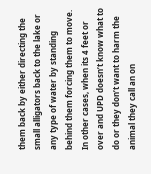them back by either directing the small alligators back to the lake or any type of water by standing behind them forcing them to move. In other cases, when its 4 feet or over and UPD doesn’t know what to do or they don’t want to harm the animal they call an on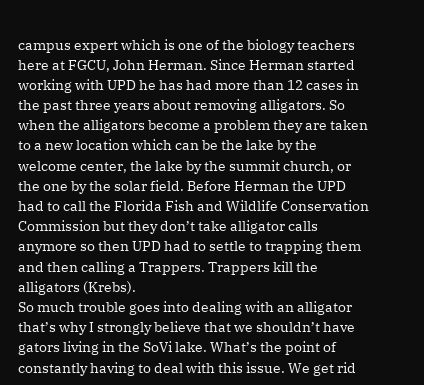campus expert which is one of the biology teachers here at FGCU, John Herman. Since Herman started working with UPD he has had more than 12 cases in the past three years about removing alligators. So when the alligators become a problem they are taken to a new location which can be the lake by the welcome center, the lake by the summit church, or the one by the solar field. Before Herman the UPD had to call the Florida Fish and Wildlife Conservation Commission but they don’t take alligator calls anymore so then UPD had to settle to trapping them and then calling a Trappers. Trappers kill the alligators (Krebs).
So much trouble goes into dealing with an alligator that’s why I strongly believe that we shouldn’t have gators living in the SoVi lake. What’s the point of constantly having to deal with this issue. We get rid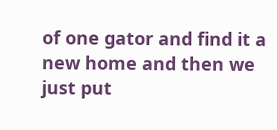of one gator and find it a new home and then we just put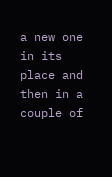a new one in its place and then in a couple of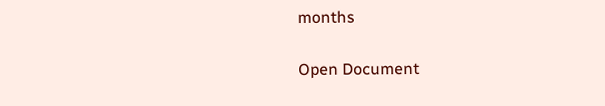months

Open Document